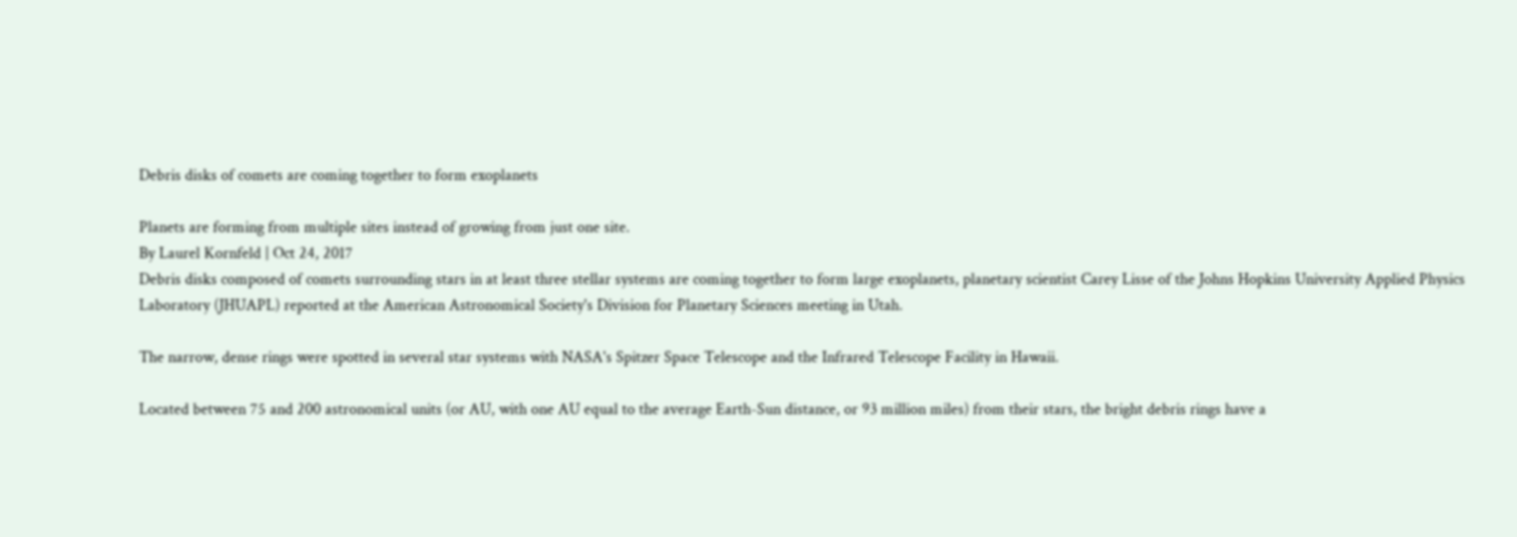Debris disks of comets are coming together to form exoplanets

Planets are forming from multiple sites instead of growing from just one site.
By Laurel Kornfeld | Oct 24, 2017
Debris disks composed of comets surrounding stars in at least three stellar systems are coming together to form large exoplanets, planetary scientist Carey Lisse of the Johns Hopkins University Applied Physics Laboratory (JHUAPL) reported at the American Astronomical Society's Division for Planetary Sciences meeting in Utah.

The narrow, dense rings were spotted in several star systems with NASA's Spitzer Space Telescope and the Infrared Telescope Facility in Hawaii.

Located between 75 and 200 astronomical units (or AU, with one AU equal to the average Earth-Sun distance, or 93 million miles) from their stars, the bright debris rings have a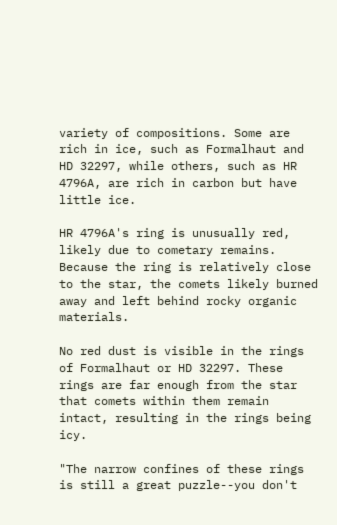variety of compositions. Some are rich in ice, such as Formalhaut and HD 32297, while others, such as HR 4796A, are rich in carbon but have little ice.

HR 4796A's ring is unusually red, likely due to cometary remains. Because the ring is relatively close to the star, the comets likely burned away and left behind rocky organic materials.

No red dust is visible in the rings of Formalhaut or HD 32297. These rings are far enough from the star that comets within them remain intact, resulting in the rings being icy.

"The narrow confines of these rings is still a great puzzle--you don't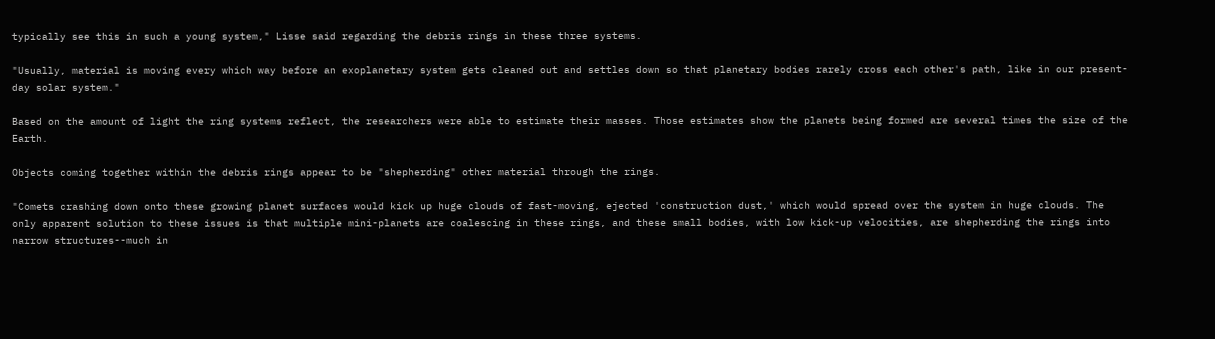typically see this in such a young system," Lisse said regarding the debris rings in these three systems.

"Usually, material is moving every which way before an exoplanetary system gets cleaned out and settles down so that planetary bodies rarely cross each other's path, like in our present-day solar system."

Based on the amount of light the ring systems reflect, the researchers were able to estimate their masses. Those estimates show the planets being formed are several times the size of the Earth.

Objects coming together within the debris rings appear to be "shepherding" other material through the rings.

"Comets crashing down onto these growing planet surfaces would kick up huge clouds of fast-moving, ejected 'construction dust,' which would spread over the system in huge clouds. The only apparent solution to these issues is that multiple mini-planets are coalescing in these rings, and these small bodies, with low kick-up velocities, are shepherding the rings into narrow structures--much in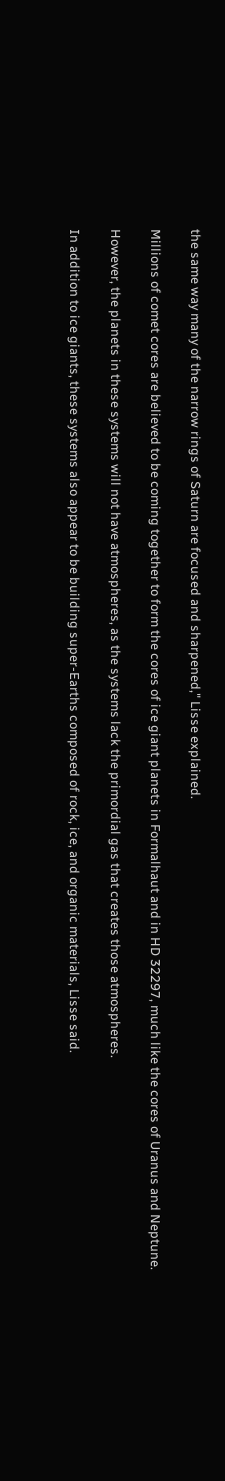the same way many of the narrow rings of Saturn are focused and sharpened," Lisse explained.

Millions of comet cores are believed to be coming together to form the cores of ice giant planets in Formalhaut and in HD 32297, much like the cores of Uranus and Neptune.

However, the planets in these systems will not have atmospheres, as the systems lack the primordial gas that creates those atmospheres.

In addition to ice giants, these systems also appear to be building super-Earths composed of rock, ice, and organic materials, Lisse said.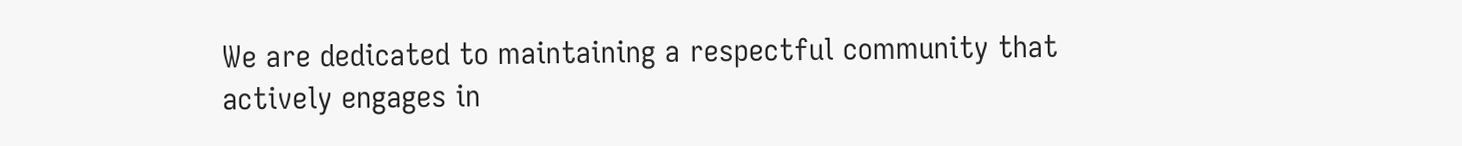We are dedicated to maintaining a respectful community that actively engages in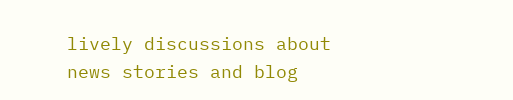lively discussions about news stories and blog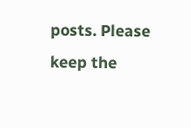posts. Please keep the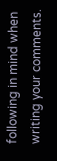following in mind when writing your comments.